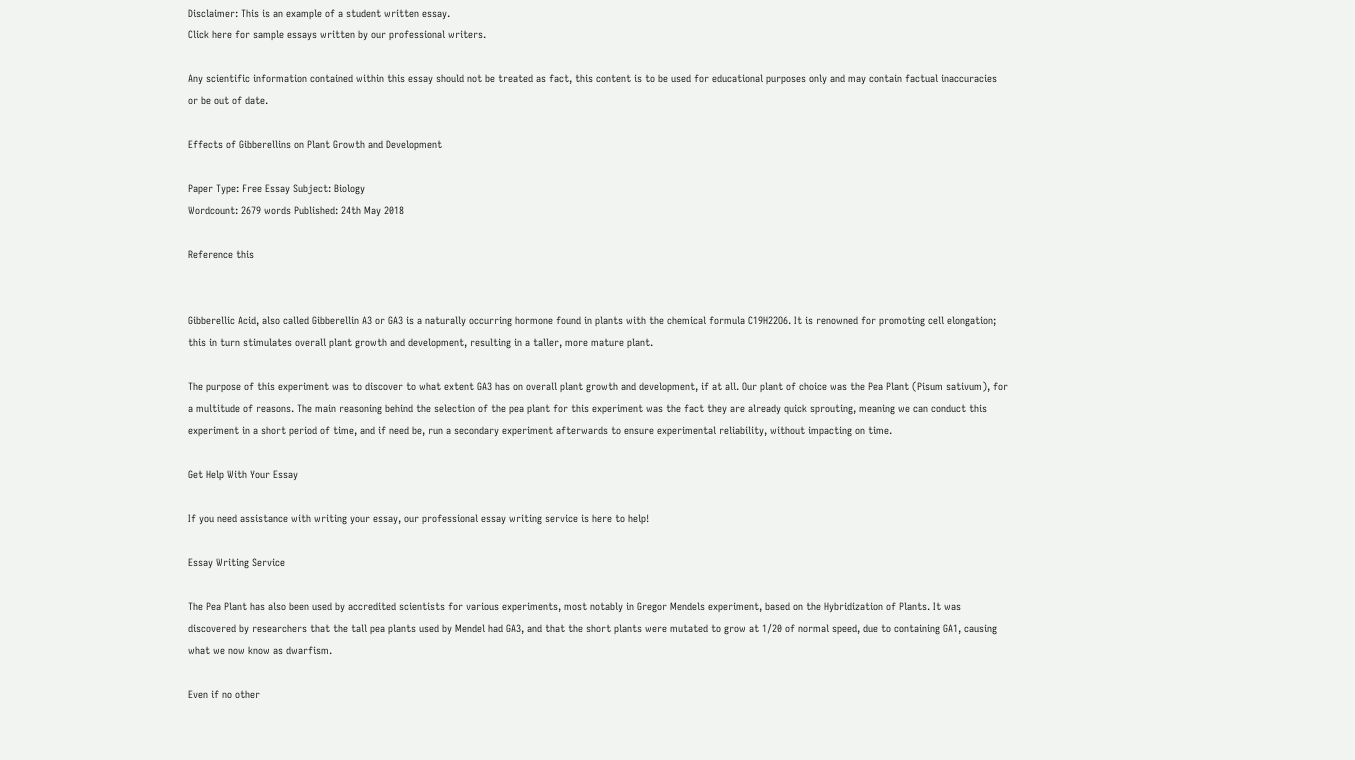Disclaimer: This is an example of a student written essay.
Click here for sample essays written by our professional writers.

Any scientific information contained within this essay should not be treated as fact, this content is to be used for educational purposes only and may contain factual inaccuracies or be out of date.

Effects of Gibberellins on Plant Growth and Development

Paper Type: Free Essay Subject: Biology
Wordcount: 2679 words Published: 24th May 2018

Reference this


Gibberellic Acid, also called Gibberellin A3 or GA3 is a naturally occurring hormone found in plants with the chemical formula C19H22O6. It is renowned for promoting cell elongation; this in turn stimulates overall plant growth and development, resulting in a taller, more mature plant.

The purpose of this experiment was to discover to what extent GA3 has on overall plant growth and development, if at all. Our plant of choice was the Pea Plant (Pisum sativum), for a multitude of reasons. The main reasoning behind the selection of the pea plant for this experiment was the fact they are already quick sprouting, meaning we can conduct this experiment in a short period of time, and if need be, run a secondary experiment afterwards to ensure experimental reliability, without impacting on time.

Get Help With Your Essay

If you need assistance with writing your essay, our professional essay writing service is here to help!

Essay Writing Service

The Pea Plant has also been used by accredited scientists for various experiments, most notably in Gregor Mendels experiment, based on the Hybridization of Plants. It was discovered by researchers that the tall pea plants used by Mendel had GA3, and that the short plants were mutated to grow at 1/20 of normal speed, due to containing GA1, causing what we now know as dwarfism.

Even if no other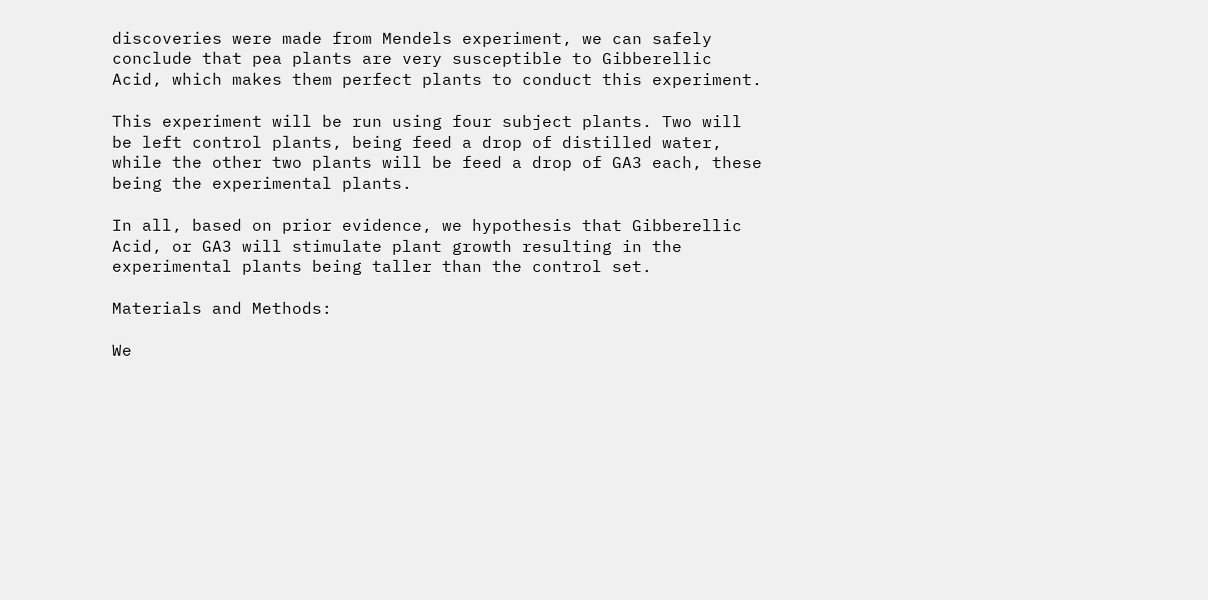discoveries were made from Mendels experiment, we can safely conclude that pea plants are very susceptible to Gibberellic Acid, which makes them perfect plants to conduct this experiment.

This experiment will be run using four subject plants. Two will be left control plants, being feed a drop of distilled water, while the other two plants will be feed a drop of GA3 each, these being the experimental plants.

In all, based on prior evidence, we hypothesis that Gibberellic Acid, or GA3 will stimulate plant growth resulting in the experimental plants being taller than the control set.

Materials and Methods:

We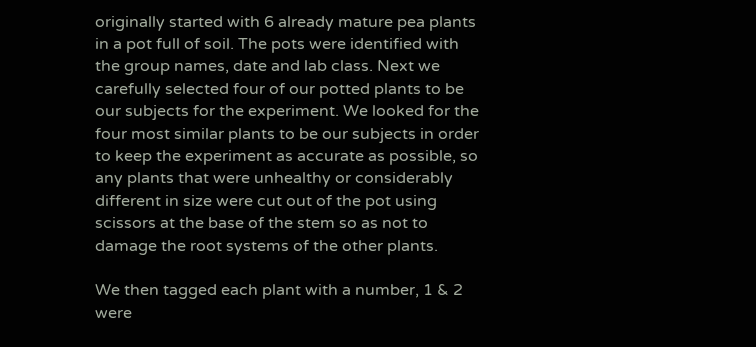originally started with 6 already mature pea plants in a pot full of soil. The pots were identified with the group names, date and lab class. Next we carefully selected four of our potted plants to be our subjects for the experiment. We looked for the four most similar plants to be our subjects in order to keep the experiment as accurate as possible, so any plants that were unhealthy or considerably different in size were cut out of the pot using scissors at the base of the stem so as not to damage the root systems of the other plants.

We then tagged each plant with a number, 1 & 2 were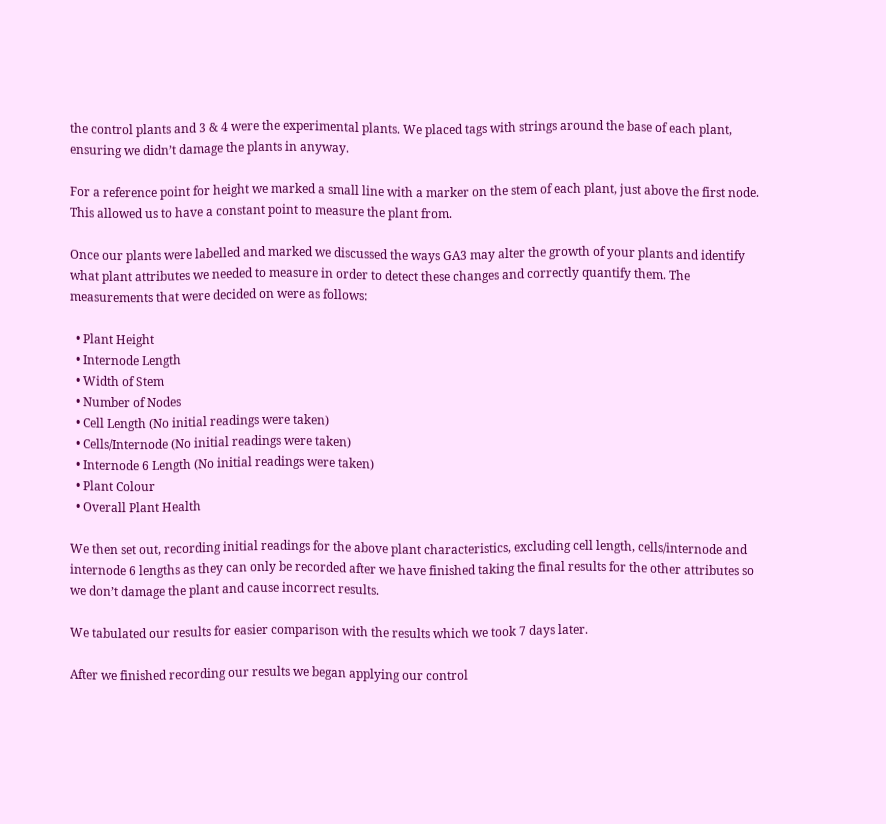the control plants and 3 & 4 were the experimental plants. We placed tags with strings around the base of each plant, ensuring we didn’t damage the plants in anyway.

For a reference point for height we marked a small line with a marker on the stem of each plant, just above the first node. This allowed us to have a constant point to measure the plant from.

Once our plants were labelled and marked we discussed the ways GA3 may alter the growth of your plants and identify what plant attributes we needed to measure in order to detect these changes and correctly quantify them. The measurements that were decided on were as follows:

  • Plant Height
  • Internode Length
  • Width of Stem
  • Number of Nodes
  • Cell Length (No initial readings were taken)
  • Cells/Internode (No initial readings were taken)
  • Internode 6 Length (No initial readings were taken)
  • Plant Colour
  • Overall Plant Health

We then set out, recording initial readings for the above plant characteristics, excluding cell length, cells/internode and internode 6 lengths as they can only be recorded after we have finished taking the final results for the other attributes so we don’t damage the plant and cause incorrect results.

We tabulated our results for easier comparison with the results which we took 7 days later.

After we finished recording our results we began applying our control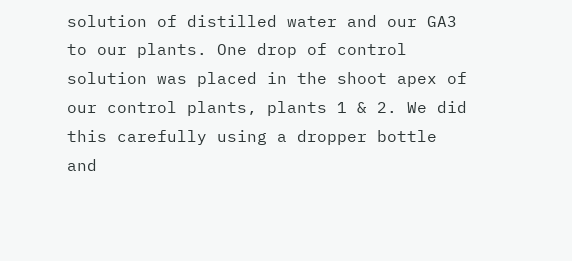solution of distilled water and our GA3 to our plants. One drop of control solution was placed in the shoot apex of our control plants, plants 1 & 2. We did this carefully using a dropper bottle and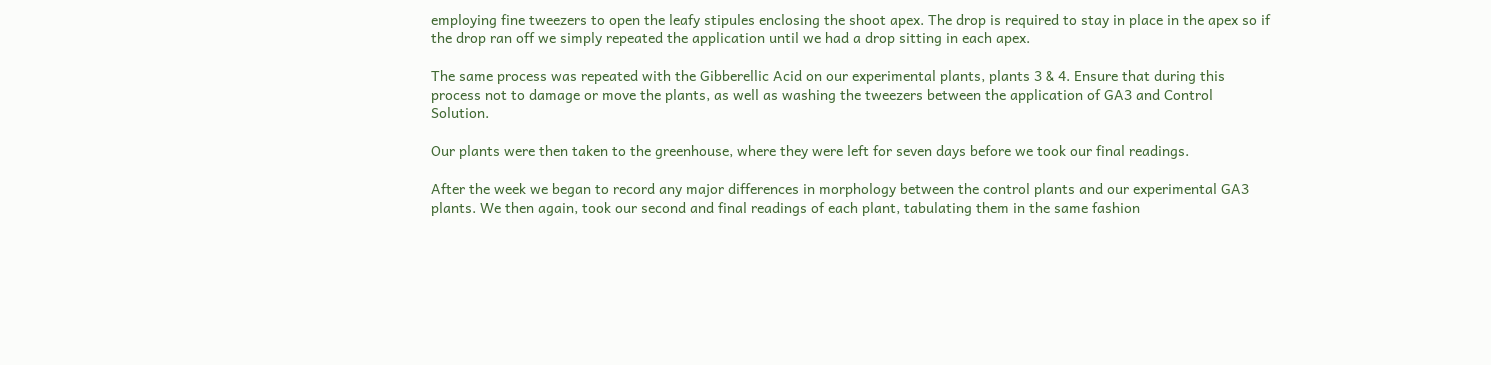employing fine tweezers to open the leafy stipules enclosing the shoot apex. The drop is required to stay in place in the apex so if the drop ran off we simply repeated the application until we had a drop sitting in each apex.

The same process was repeated with the Gibberellic Acid on our experimental plants, plants 3 & 4. Ensure that during this process not to damage or move the plants, as well as washing the tweezers between the application of GA3 and Control Solution.

Our plants were then taken to the greenhouse, where they were left for seven days before we took our final readings.

After the week we began to record any major differences in morphology between the control plants and our experimental GA3 plants. We then again, took our second and final readings of each plant, tabulating them in the same fashion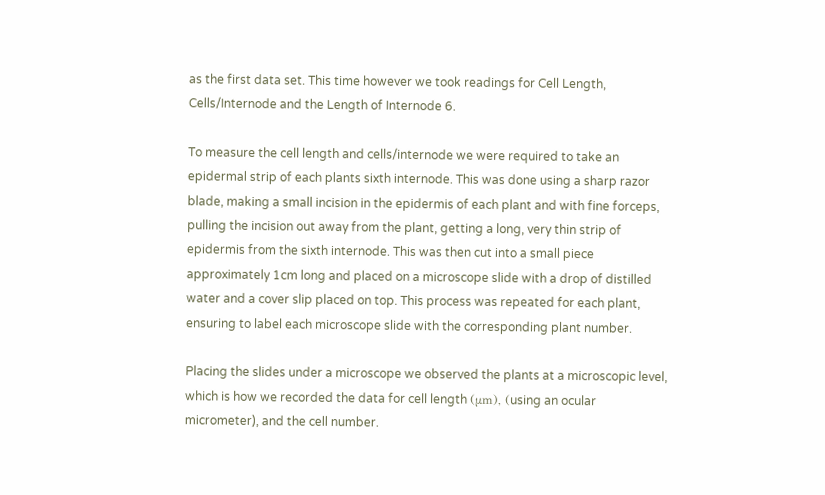as the first data set. This time however we took readings for Cell Length, Cells/Internode and the Length of Internode 6.

To measure the cell length and cells/internode we were required to take an epidermal strip of each plants sixth internode. This was done using a sharp razor blade, making a small incision in the epidermis of each plant and with fine forceps, pulling the incision out away from the plant, getting a long, very thin strip of epidermis from the sixth internode. This was then cut into a small piece approximately 1cm long and placed on a microscope slide with a drop of distilled water and a cover slip placed on top. This process was repeated for each plant, ensuring to label each microscope slide with the corresponding plant number.

Placing the slides under a microscope we observed the plants at a microscopic level, which is how we recorded the data for cell length (μm), (using an ocular micrometer), and the cell number.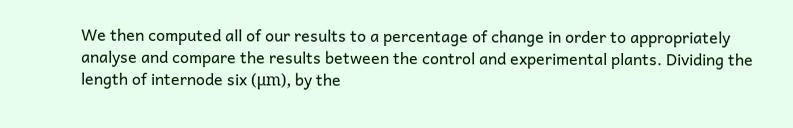We then computed all of our results to a percentage of change in order to appropriately analyse and compare the results between the control and experimental plants. Dividing the length of internode six (μm), by the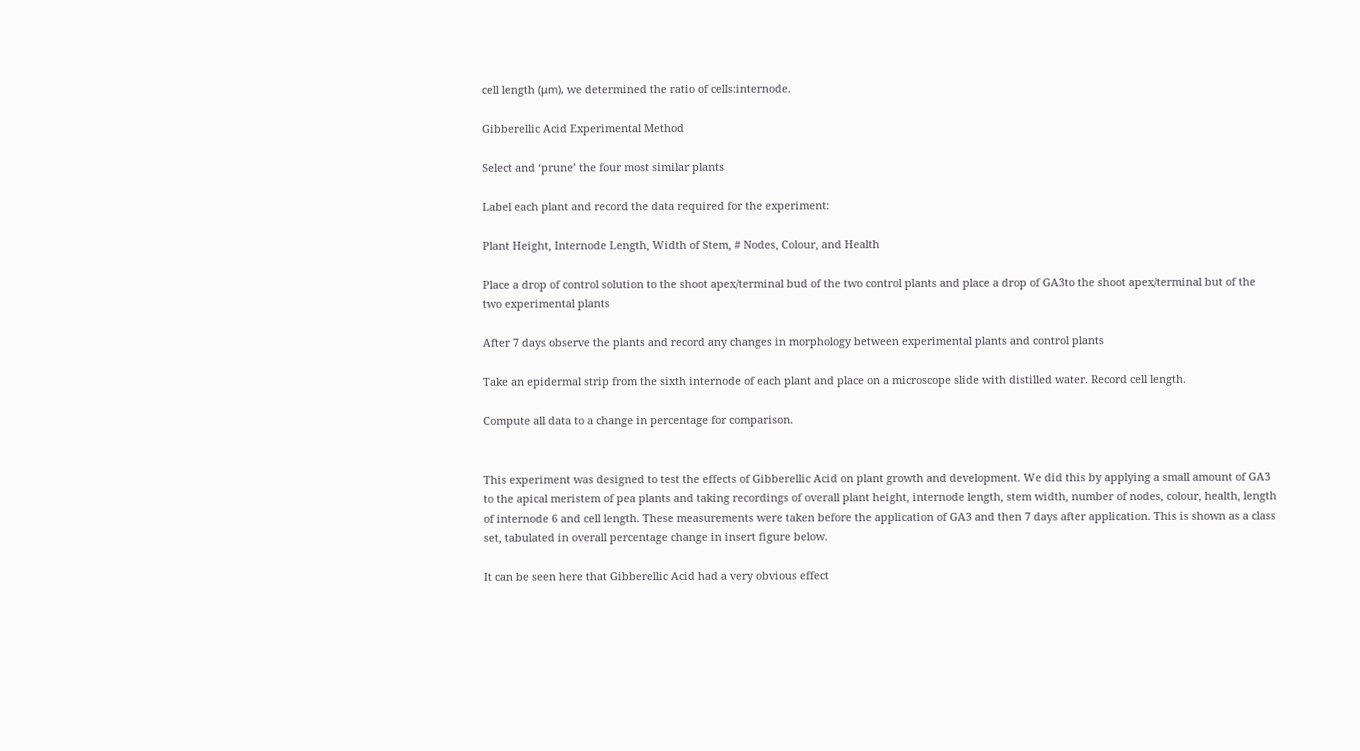cell length (μm), we determined the ratio of cells:internode.

Gibberellic Acid Experimental Method

Select and ‘prune’ the four most similar plants

Label each plant and record the data required for the experiment:

Plant Height, Internode Length, Width of Stem, # Nodes, Colour, and Health

Place a drop of control solution to the shoot apex/terminal bud of the two control plants and place a drop of GA3to the shoot apex/terminal but of the two experimental plants

After 7 days observe the plants and record any changes in morphology between experimental plants and control plants

Take an epidermal strip from the sixth internode of each plant and place on a microscope slide with distilled water. Record cell length.

Compute all data to a change in percentage for comparison.


This experiment was designed to test the effects of Gibberellic Acid on plant growth and development. We did this by applying a small amount of GA3 to the apical meristem of pea plants and taking recordings of overall plant height, internode length, stem width, number of nodes, colour, health, length of internode 6 and cell length. These measurements were taken before the application of GA3 and then 7 days after application. This is shown as a class set, tabulated in overall percentage change in insert figure below.

It can be seen here that Gibberellic Acid had a very obvious effect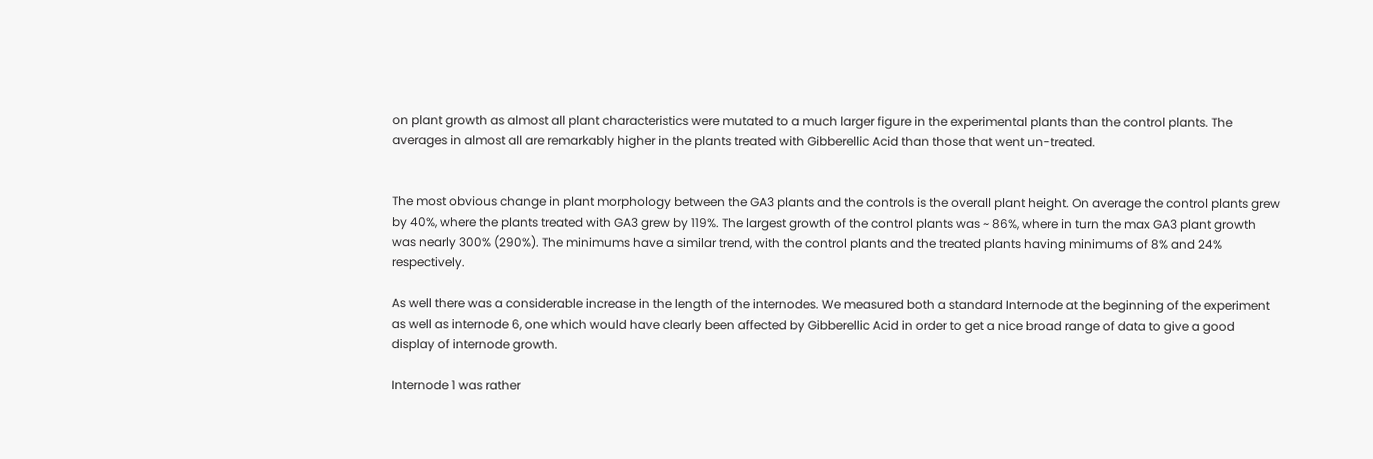on plant growth as almost all plant characteristics were mutated to a much larger figure in the experimental plants than the control plants. The averages in almost all are remarkably higher in the plants treated with Gibberellic Acid than those that went un-treated.


The most obvious change in plant morphology between the GA3 plants and the controls is the overall plant height. On average the control plants grew by 40%, where the plants treated with GA3 grew by 119%. The largest growth of the control plants was ~ 86%, where in turn the max GA3 plant growth was nearly 300% (290%). The minimums have a similar trend, with the control plants and the treated plants having minimums of 8% and 24% respectively.

As well there was a considerable increase in the length of the internodes. We measured both a standard Internode at the beginning of the experiment as well as internode 6, one which would have clearly been affected by Gibberellic Acid in order to get a nice broad range of data to give a good display of internode growth.

Internode 1 was rather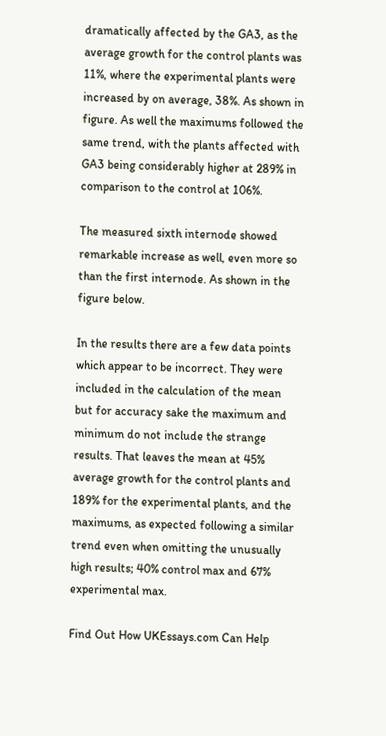dramatically affected by the GA3, as the average growth for the control plants was 11%, where the experimental plants were increased by on average, 38%. As shown in figure. As well the maximums followed the same trend, with the plants affected with GA3 being considerably higher at 289% in comparison to the control at 106%.

The measured sixth internode showed remarkable increase as well, even more so than the first internode. As shown in the figure below.

In the results there are a few data points which appear to be incorrect. They were included in the calculation of the mean but for accuracy sake the maximum and minimum do not include the strange results. That leaves the mean at 45% average growth for the control plants and 189% for the experimental plants, and the maximums, as expected following a similar trend even when omitting the unusually high results; 40% control max and 67% experimental max.

Find Out How UKEssays.com Can Help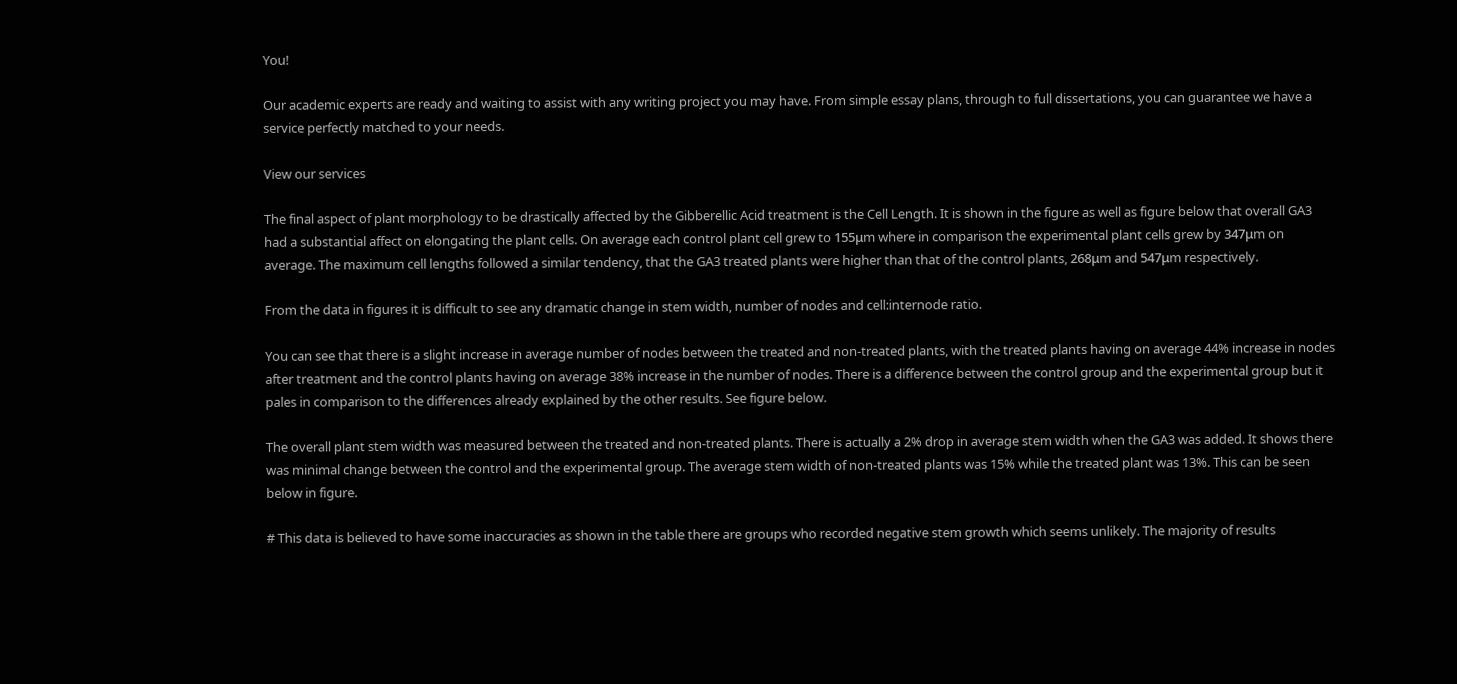You!

Our academic experts are ready and waiting to assist with any writing project you may have. From simple essay plans, through to full dissertations, you can guarantee we have a service perfectly matched to your needs.

View our services

The final aspect of plant morphology to be drastically affected by the Gibberellic Acid treatment is the Cell Length. It is shown in the figure as well as figure below that overall GA3 had a substantial affect on elongating the plant cells. On average each control plant cell grew to 155μm where in comparison the experimental plant cells grew by 347μm on average. The maximum cell lengths followed a similar tendency, that the GA3 treated plants were higher than that of the control plants, 268μm and 547μm respectively.

From the data in figures it is difficult to see any dramatic change in stem width, number of nodes and cell:internode ratio.

You can see that there is a slight increase in average number of nodes between the treated and non-treated plants, with the treated plants having on average 44% increase in nodes after treatment and the control plants having on average 38% increase in the number of nodes. There is a difference between the control group and the experimental group but it pales in comparison to the differences already explained by the other results. See figure below.

The overall plant stem width was measured between the treated and non-treated plants. There is actually a 2% drop in average stem width when the GA3 was added. It shows there was minimal change between the control and the experimental group. The average stem width of non-treated plants was 15% while the treated plant was 13%. This can be seen below in figure.

# This data is believed to have some inaccuracies as shown in the table there are groups who recorded negative stem growth which seems unlikely. The majority of results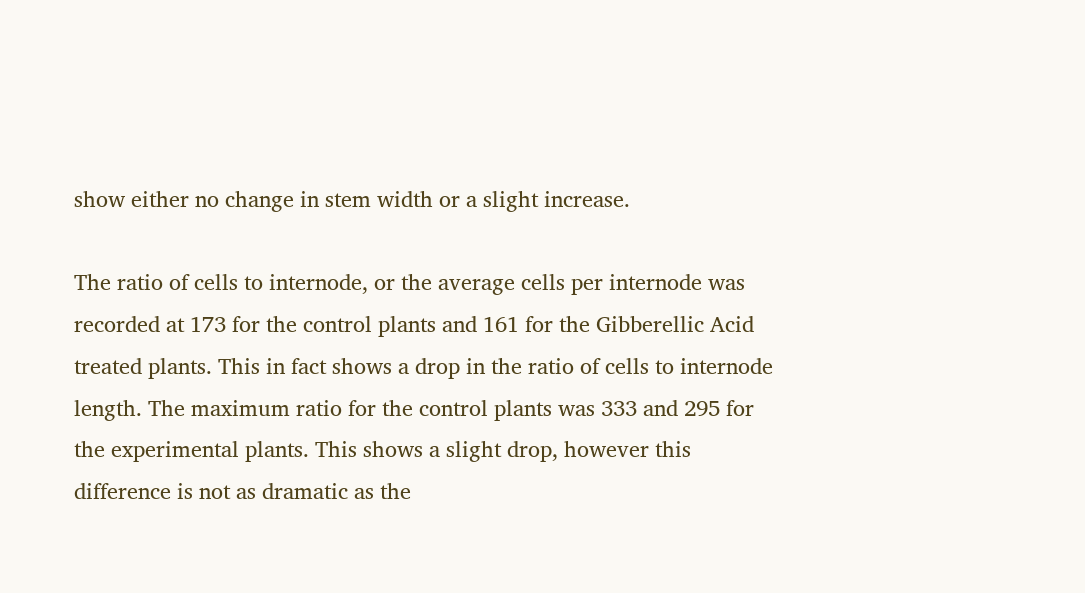show either no change in stem width or a slight increase.

The ratio of cells to internode, or the average cells per internode was recorded at 173 for the control plants and 161 for the Gibberellic Acid treated plants. This in fact shows a drop in the ratio of cells to internode length. The maximum ratio for the control plants was 333 and 295 for the experimental plants. This shows a slight drop, however this difference is not as dramatic as the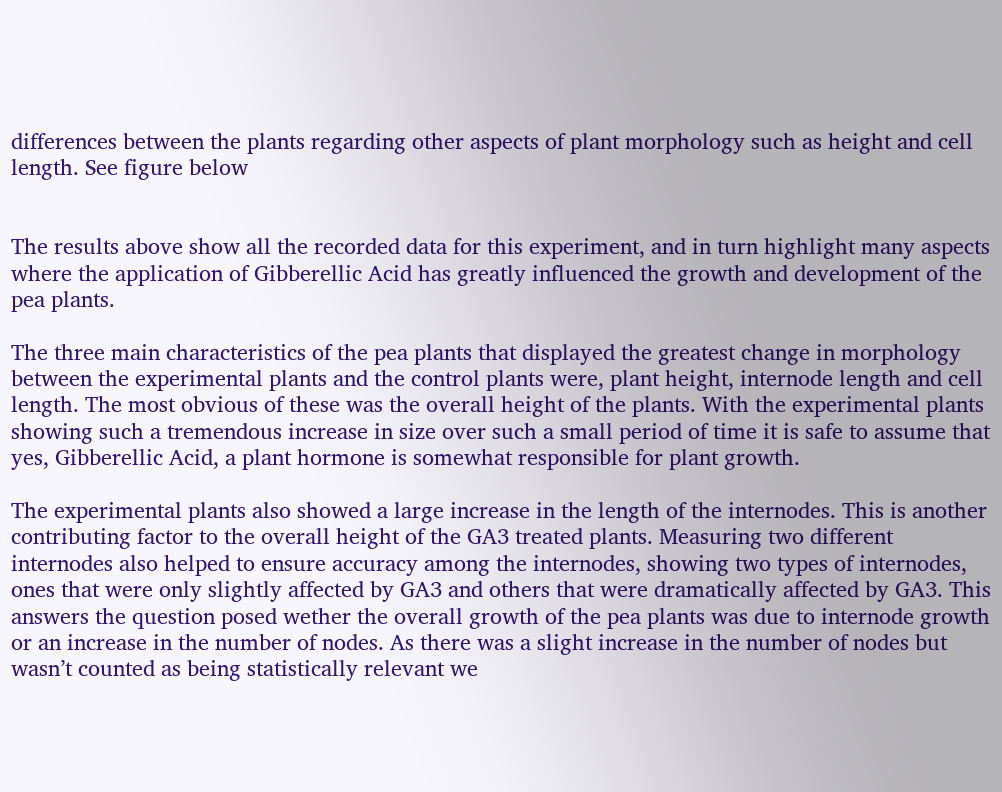differences between the plants regarding other aspects of plant morphology such as height and cell length. See figure below


The results above show all the recorded data for this experiment, and in turn highlight many aspects where the application of Gibberellic Acid has greatly influenced the growth and development of the pea plants.

The three main characteristics of the pea plants that displayed the greatest change in morphology between the experimental plants and the control plants were, plant height, internode length and cell length. The most obvious of these was the overall height of the plants. With the experimental plants showing such a tremendous increase in size over such a small period of time it is safe to assume that yes, Gibberellic Acid, a plant hormone is somewhat responsible for plant growth.

The experimental plants also showed a large increase in the length of the internodes. This is another contributing factor to the overall height of the GA3 treated plants. Measuring two different internodes also helped to ensure accuracy among the internodes, showing two types of internodes, ones that were only slightly affected by GA3 and others that were dramatically affected by GA3. This answers the question posed wether the overall growth of the pea plants was due to internode growth or an increase in the number of nodes. As there was a slight increase in the number of nodes but wasn’t counted as being statistically relevant we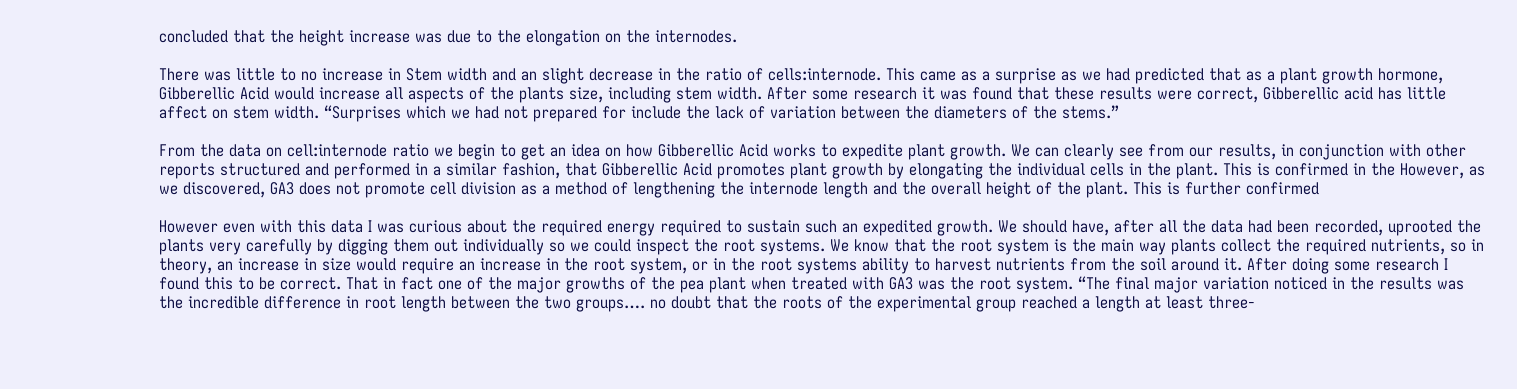concluded that the height increase was due to the elongation on the internodes.

There was little to no increase in Stem width and an slight decrease in the ratio of cells:internode. This came as a surprise as we had predicted that as a plant growth hormone, Gibberellic Acid would increase all aspects of the plants size, including stem width. After some research it was found that these results were correct, Gibberellic acid has little affect on stem width. “Surprises which we had not prepared for include the lack of variation between the diameters of the stems.”

From the data on cell:internode ratio we begin to get an idea on how Gibberellic Acid works to expedite plant growth. We can clearly see from our results, in conjunction with other reports structured and performed in a similar fashion, that Gibberellic Acid promotes plant growth by elongating the individual cells in the plant. This is confirmed in the However, as we discovered, GA3 does not promote cell division as a method of lengthening the internode length and the overall height of the plant. This is further confirmed

However even with this data I was curious about the required energy required to sustain such an expedited growth. We should have, after all the data had been recorded, uprooted the plants very carefully by digging them out individually so we could inspect the root systems. We know that the root system is the main way plants collect the required nutrients, so in theory, an increase in size would require an increase in the root system, or in the root systems ability to harvest nutrients from the soil around it. After doing some research I found this to be correct. That in fact one of the major growths of the pea plant when treated with GA3 was the root system. “The final major variation noticed in the results was the incredible difference in root length between the two groups…. no doubt that the roots of the experimental group reached a length at least three-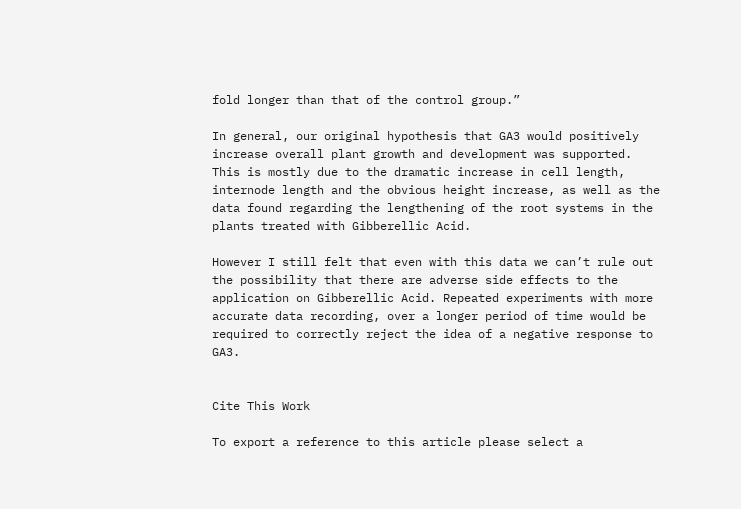fold longer than that of the control group.”

In general, our original hypothesis that GA3 would positively increase overall plant growth and development was supported. This is mostly due to the dramatic increase in cell length, internode length and the obvious height increase, as well as the data found regarding the lengthening of the root systems in the plants treated with Gibberellic Acid.

However I still felt that even with this data we can’t rule out the possibility that there are adverse side effects to the application on Gibberellic Acid. Repeated experiments with more accurate data recording, over a longer period of time would be required to correctly reject the idea of a negative response to GA3.


Cite This Work

To export a reference to this article please select a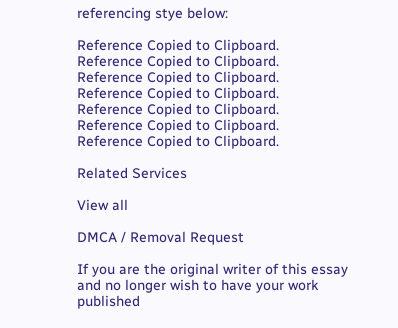referencing stye below:

Reference Copied to Clipboard.
Reference Copied to Clipboard.
Reference Copied to Clipboard.
Reference Copied to Clipboard.
Reference Copied to Clipboard.
Reference Copied to Clipboard.
Reference Copied to Clipboard.

Related Services

View all

DMCA / Removal Request

If you are the original writer of this essay and no longer wish to have your work published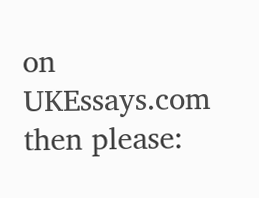on UKEssays.com then please: